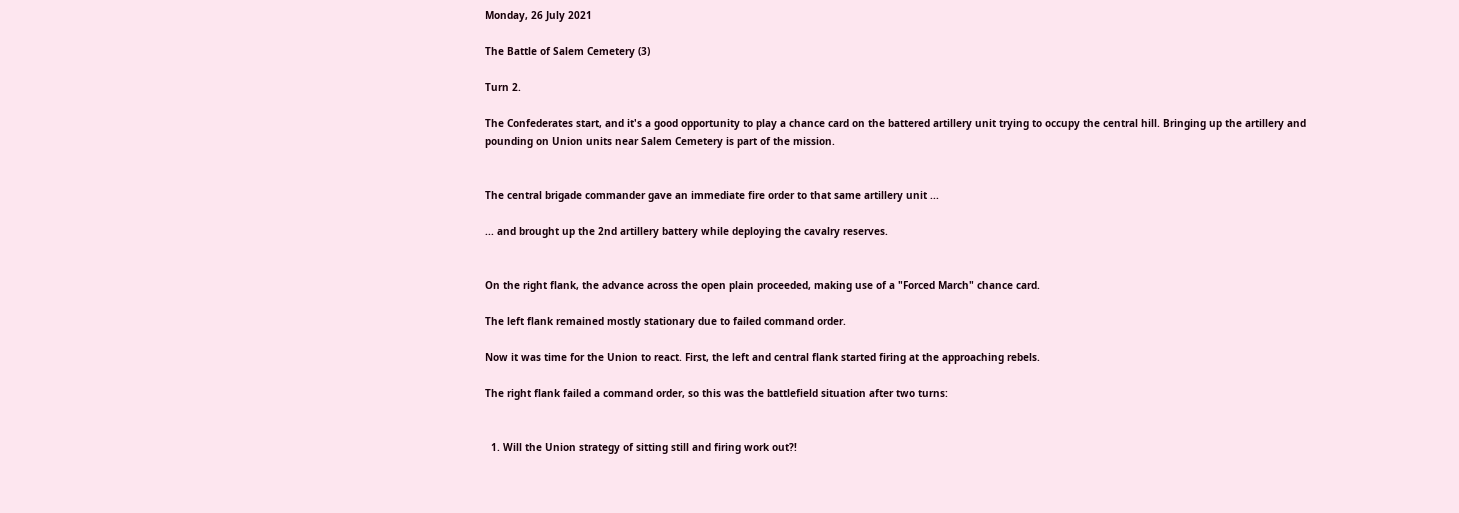Monday, 26 July 2021

The Battle of Salem Cemetery (3)

Turn 2.

The Confederates start, and it's a good opportunity to play a chance card on the battered artillery unit trying to occupy the central hill. Bringing up the artillery and pounding on Union units near Salem Cemetery is part of the mission.


The central brigade commander gave an immediate fire order to that same artillery unit ...

... and brought up the 2nd artillery battery while deploying the cavalry reserves.


On the right flank, the advance across the open plain proceeded, making use of a "Forced March" chance card.

The left flank remained mostly stationary due to failed command order.

Now it was time for the Union to react. First, the left and central flank started firing at the approaching rebels.

The right flank failed a command order, so this was the battlefield situation after two turns:


  1. Will the Union strategy of sitting still and firing work out?!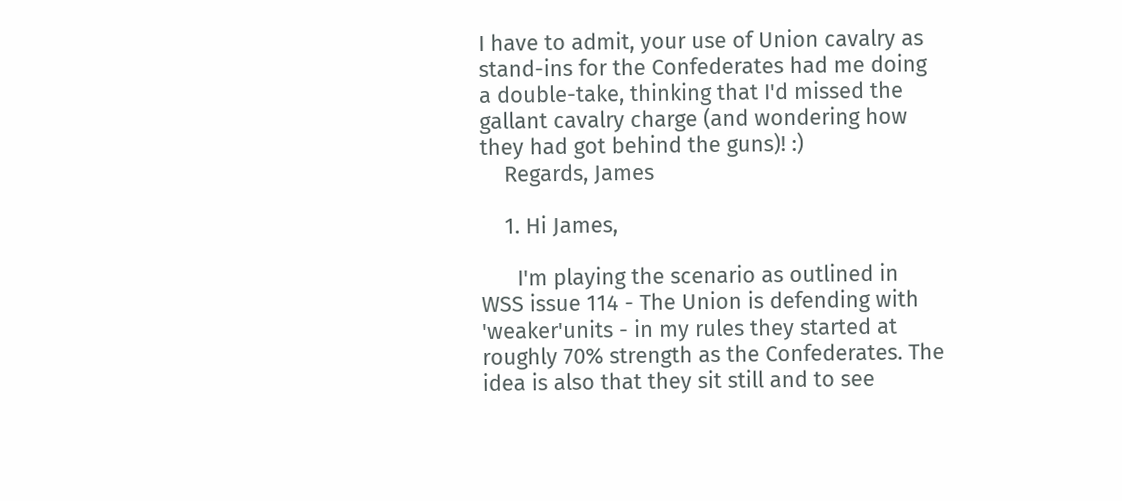I have to admit, your use of Union cavalry as stand-ins for the Confederates had me doing a double-take, thinking that I'd missed the gallant cavalry charge (and wondering how they had got behind the guns)! :)
    Regards, James

    1. Hi James,

      I'm playing the scenario as outlined in WSS issue 114 - The Union is defending with 'weaker'units - in my rules they started at roughly 70% strength as the Confederates. The idea is also that they sit still and to see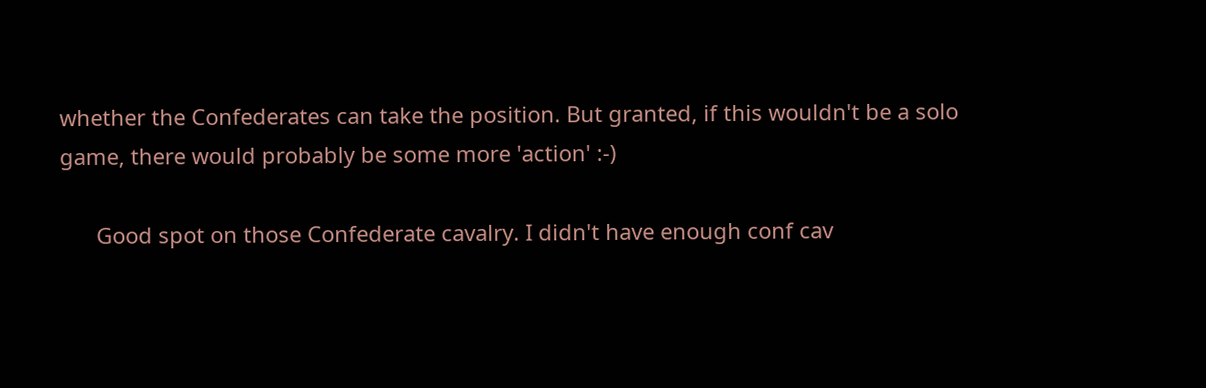whether the Confederates can take the position. But granted, if this wouldn't be a solo game, there would probably be some more 'action' :-)

      Good spot on those Confederate cavalry. I didn't have enough conf cav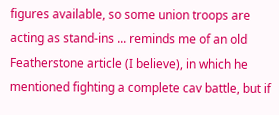figures available, so some union troops are acting as stand-ins ... reminds me of an old Featherstone article (I believe), in which he mentioned fighting a complete cav battle, but if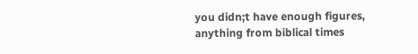you didn;t have enough figures, anything from biblical times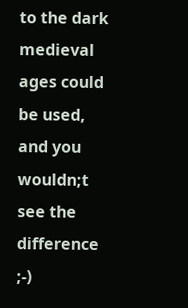to the dark medieval ages could be used, and you wouldn;t see the difference ;-)